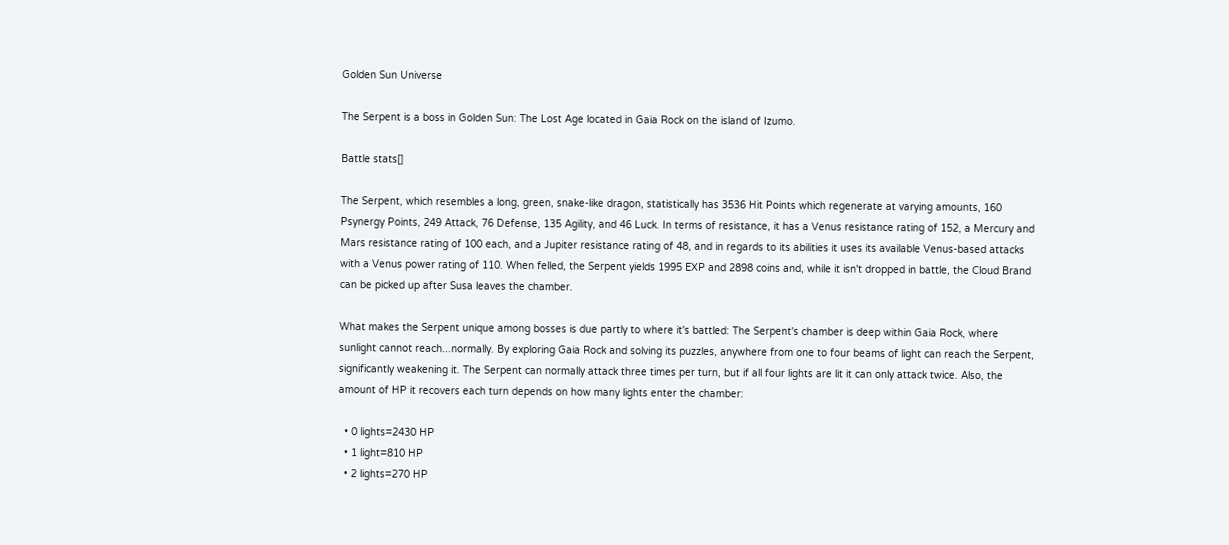Golden Sun Universe

The Serpent is a boss in Golden Sun: The Lost Age located in Gaia Rock on the island of Izumo.

Battle stats[]

The Serpent, which resembles a long, green, snake-like dragon, statistically has 3536 Hit Points which regenerate at varying amounts, 160 Psynergy Points, 249 Attack, 76 Defense, 135 Agility, and 46 Luck. In terms of resistance, it has a Venus resistance rating of 152, a Mercury and Mars resistance rating of 100 each, and a Jupiter resistance rating of 48, and in regards to its abilities it uses its available Venus-based attacks with a Venus power rating of 110. When felled, the Serpent yields 1995 EXP and 2898 coins and, while it isn't dropped in battle, the Cloud Brand can be picked up after Susa leaves the chamber.

What makes the Serpent unique among bosses is due partly to where it's battled: The Serpent's chamber is deep within Gaia Rock, where sunlight cannot reach...normally. By exploring Gaia Rock and solving its puzzles, anywhere from one to four beams of light can reach the Serpent, significantly weakening it. The Serpent can normally attack three times per turn, but if all four lights are lit it can only attack twice. Also, the amount of HP it recovers each turn depends on how many lights enter the chamber:

  • 0 lights=2430 HP
  • 1 light=810 HP
  • 2 lights=270 HP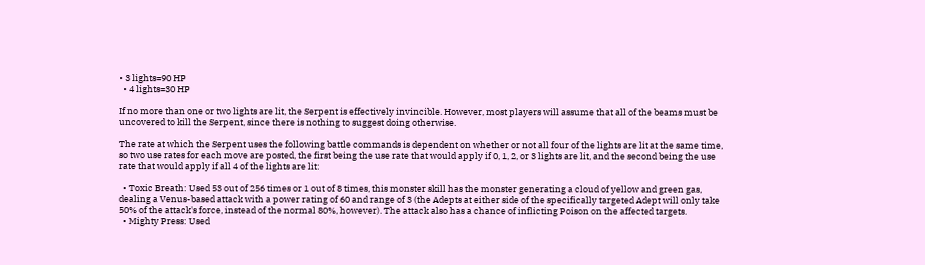• 3 lights=90 HP
  • 4 lights=30 HP

If no more than one or two lights are lit, the Serpent is effectively invincible. However, most players will assume that all of the beams must be uncovered to kill the Serpent, since there is nothing to suggest doing otherwise.

The rate at which the Serpent uses the following battle commands is dependent on whether or not all four of the lights are lit at the same time, so two use rates for each move are posted, the first being the use rate that would apply if 0, 1, 2, or 3 lights are lit, and the second being the use rate that would apply if all 4 of the lights are lit:

  • Toxic Breath: Used 53 out of 256 times or 1 out of 8 times, this monster skill has the monster generating a cloud of yellow and green gas, dealing a Venus-based attack with a power rating of 60 and range of 3 (the Adepts at either side of the specifically targeted Adept will only take 50% of the attack's force, instead of the normal 80%, however). The attack also has a chance of inflicting Poison on the affected targets.
  • Mighty Press: Used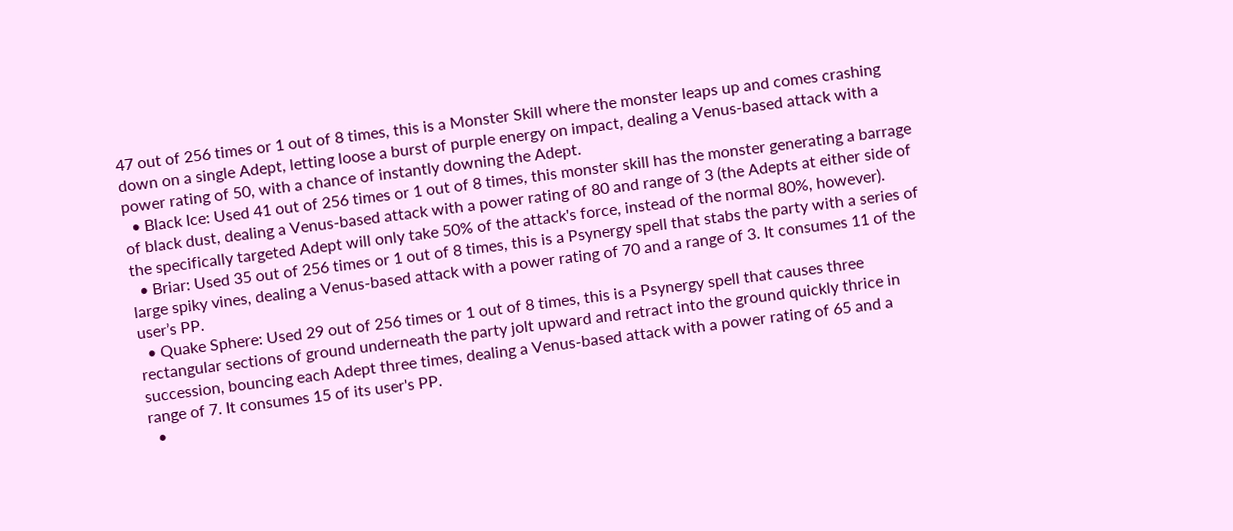47 out of 256 times or 1 out of 8 times, this is a Monster Skill where the monster leaps up and comes crashing down on a single Adept, letting loose a burst of purple energy on impact, dealing a Venus-based attack with a power rating of 50, with a chance of instantly downing the Adept.
  • Black Ice: Used 41 out of 256 times or 1 out of 8 times, this monster skill has the monster generating a barrage of black dust, dealing a Venus-based attack with a power rating of 80 and range of 3 (the Adepts at either side of the specifically targeted Adept will only take 50% of the attack's force, instead of the normal 80%, however).
  • Briar: Used 35 out of 256 times or 1 out of 8 times, this is a Psynergy spell that stabs the party with a series of large spiky vines, dealing a Venus-based attack with a power rating of 70 and a range of 3. It consumes 11 of the user’s PP.
  • Quake Sphere: Used 29 out of 256 times or 1 out of 8 times, this is a Psynergy spell that causes three rectangular sections of ground underneath the party jolt upward and retract into the ground quickly thrice in succession, bouncing each Adept three times, dealing a Venus-based attack with a power rating of 65 and a range of 7. It consumes 15 of its user's PP.
  •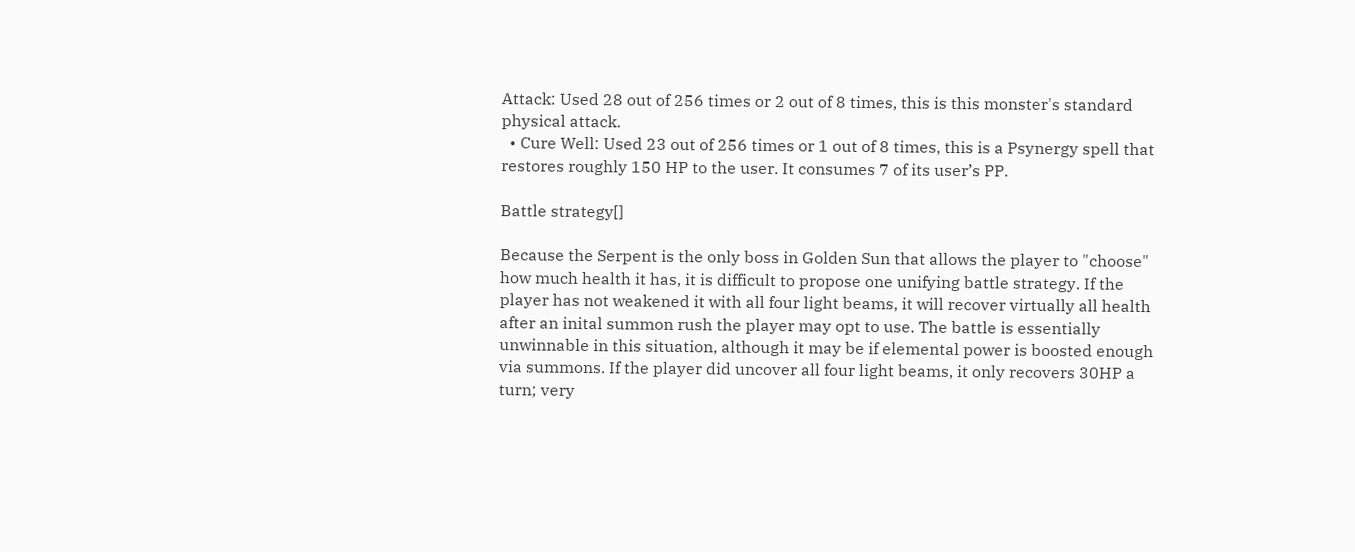Attack: Used 28 out of 256 times or 2 out of 8 times, this is this monster's standard physical attack.
  • Cure Well: Used 23 out of 256 times or 1 out of 8 times, this is a Psynergy spell that restores roughly 150 HP to the user. It consumes 7 of its user’s PP.

Battle strategy[]

Because the Serpent is the only boss in Golden Sun that allows the player to "choose" how much health it has, it is difficult to propose one unifying battle strategy. If the player has not weakened it with all four light beams, it will recover virtually all health after an inital summon rush the player may opt to use. The battle is essentially unwinnable in this situation, although it may be if elemental power is boosted enough via summons. If the player did uncover all four light beams, it only recovers 30HP a turn; very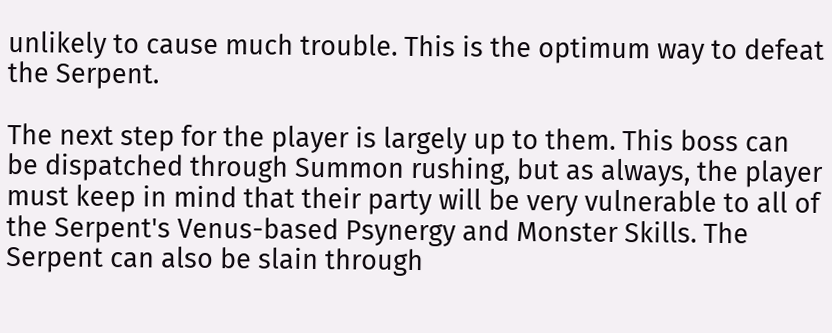unlikely to cause much trouble. This is the optimum way to defeat the Serpent.

The next step for the player is largely up to them. This boss can be dispatched through Summon rushing, but as always, the player must keep in mind that their party will be very vulnerable to all of the Serpent's Venus-based Psynergy and Monster Skills. The Serpent can also be slain through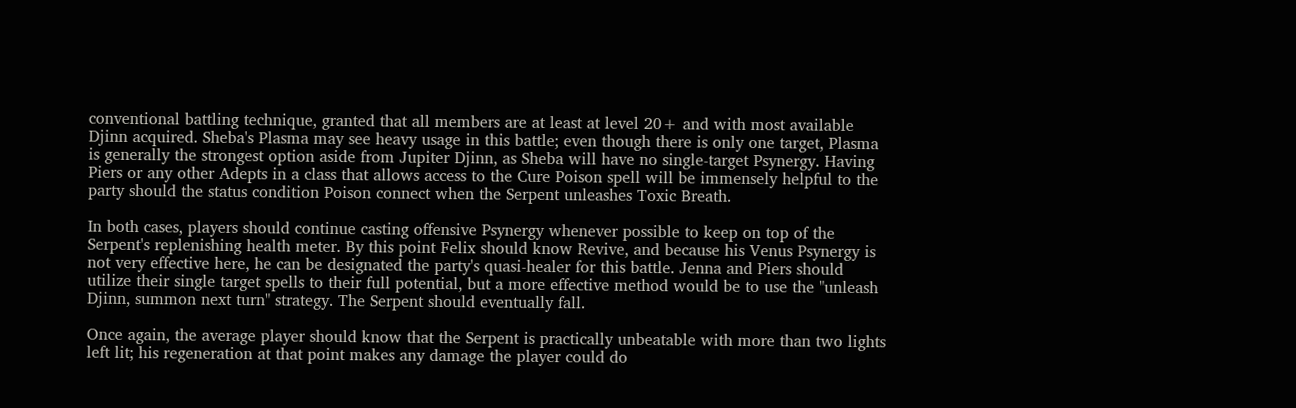conventional battling technique, granted that all members are at least at level 20+ and with most available Djinn acquired. Sheba's Plasma may see heavy usage in this battle; even though there is only one target, Plasma is generally the strongest option aside from Jupiter Djinn, as Sheba will have no single-target Psynergy. Having Piers or any other Adepts in a class that allows access to the Cure Poison spell will be immensely helpful to the party should the status condition Poison connect when the Serpent unleashes Toxic Breath.

In both cases, players should continue casting offensive Psynergy whenever possible to keep on top of the Serpent's replenishing health meter. By this point Felix should know Revive, and because his Venus Psynergy is not very effective here, he can be designated the party's quasi-healer for this battle. Jenna and Piers should utilize their single target spells to their full potential, but a more effective method would be to use the "unleash Djinn, summon next turn" strategy. The Serpent should eventually fall.

Once again, the average player should know that the Serpent is practically unbeatable with more than two lights left lit; his regeneration at that point makes any damage the player could do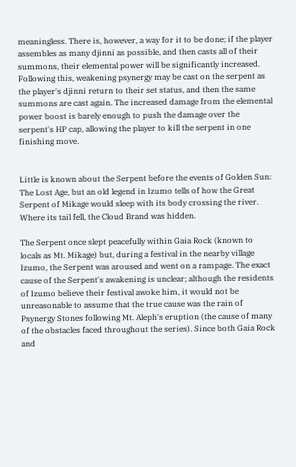meaningless. There is, however, a way for it to be done; if the player assembles as many djinni as possible, and then casts all of their summons, their elemental power will be significantly increased. Following this, weakening psynergy may be cast on the serpent as the player's djinni return to their set status, and then the same summons are cast again. The increased damage from the elemental power boost is barely enough to push the damage over the serpent's HP cap, allowing the player to kill the serpent in one finishing move.


Little is known about the Serpent before the events of Golden Sun: The Lost Age, but an old legend in Izumo tells of how the Great Serpent of Mikage would sleep with its body crossing the river. Where its tail fell, the Cloud Brand was hidden.

The Serpent once slept peacefully within Gaia Rock (known to locals as Mt. Mikage) but, during a festival in the nearby village Izumo, the Serpent was aroused and went on a rampage. The exact cause of the Serpent's awakening is unclear; although the residents of Izumo believe their festival awoke him, it would not be unreasonable to assume that the true cause was the rain of Psynergy Stones following Mt. Aleph's eruption (the cause of many of the obstacles faced throughout the series). Since both Gaia Rock and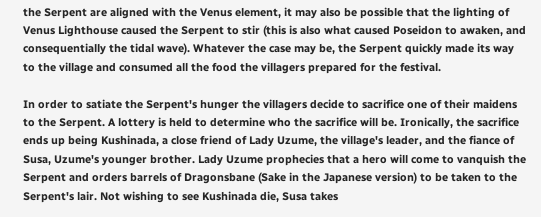the Serpent are aligned with the Venus element, it may also be possible that the lighting of Venus Lighthouse caused the Serpent to stir (this is also what caused Poseidon to awaken, and consequentially the tidal wave). Whatever the case may be, the Serpent quickly made its way to the village and consumed all the food the villagers prepared for the festival.

In order to satiate the Serpent's hunger the villagers decide to sacrifice one of their maidens to the Serpent. A lottery is held to determine who the sacrifice will be. Ironically, the sacrifice ends up being Kushinada, a close friend of Lady Uzume, the village's leader, and the fiance of Susa, Uzume's younger brother. Lady Uzume prophecies that a hero will come to vanquish the Serpent and orders barrels of Dragonsbane (Sake in the Japanese version) to be taken to the Serpent's lair. Not wishing to see Kushinada die, Susa takes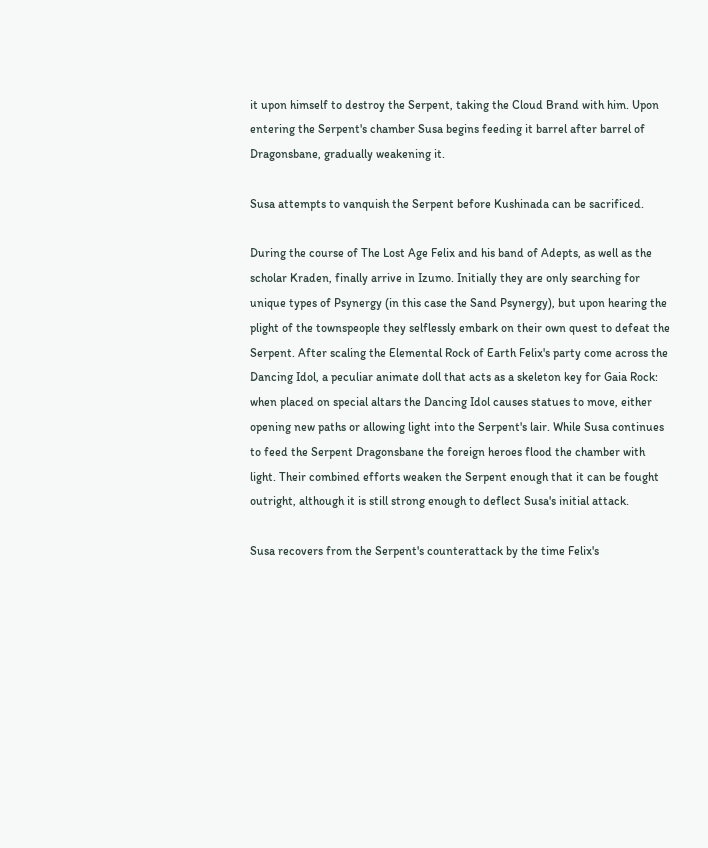it upon himself to destroy the Serpent, taking the Cloud Brand with him. Upon entering the Serpent's chamber Susa begins feeding it barrel after barrel of Dragonsbane, gradually weakening it.

Susa attempts to vanquish the Serpent before Kushinada can be sacrificed.

During the course of The Lost Age Felix and his band of Adepts, as well as the scholar Kraden, finally arrive in Izumo. Initially they are only searching for unique types of Psynergy (in this case the Sand Psynergy), but upon hearing the plight of the townspeople they selflessly embark on their own quest to defeat the Serpent. After scaling the Elemental Rock of Earth Felix's party come across the Dancing Idol, a peculiar animate doll that acts as a skeleton key for Gaia Rock: when placed on special altars the Dancing Idol causes statues to move, either opening new paths or allowing light into the Serpent's lair. While Susa continues to feed the Serpent Dragonsbane the foreign heroes flood the chamber with light. Their combined efforts weaken the Serpent enough that it can be fought outright, although it is still strong enough to deflect Susa's initial attack.

Susa recovers from the Serpent's counterattack by the time Felix's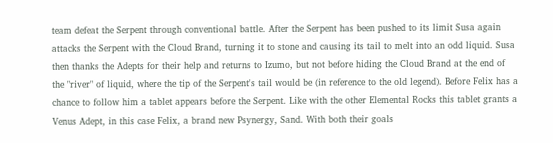team defeat the Serpent through conventional battle. After the Serpent has been pushed to its limit Susa again attacks the Serpent with the Cloud Brand, turning it to stone and causing its tail to melt into an odd liquid. Susa then thanks the Adepts for their help and returns to Izumo, but not before hiding the Cloud Brand at the end of the "river" of liquid, where the tip of the Serpent's tail would be (in reference to the old legend). Before Felix has a chance to follow him a tablet appears before the Serpent. Like with the other Elemental Rocks this tablet grants a Venus Adept, in this case Felix, a brand new Psynergy, Sand. With both their goals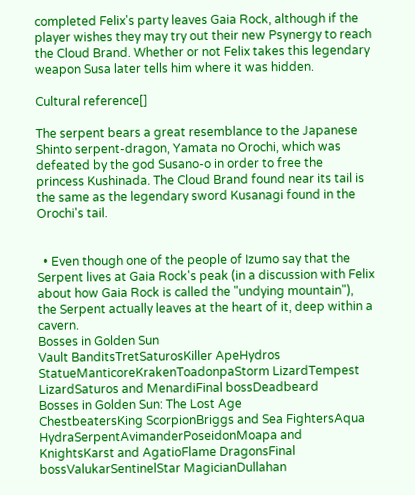completed Felix's party leaves Gaia Rock, although if the player wishes they may try out their new Psynergy to reach the Cloud Brand. Whether or not Felix takes this legendary weapon Susa later tells him where it was hidden.

Cultural reference[]

The serpent bears a great resemblance to the Japanese Shinto serpent-dragon, Yamata no Orochi, which was defeated by the god Susano-o in order to free the princess Kushinada. The Cloud Brand found near its tail is the same as the legendary sword Kusanagi found in the Orochi's tail.


  • Even though one of the people of Izumo say that the Serpent lives at Gaia Rock's peak (in a discussion with Felix about how Gaia Rock is called the "undying mountain"), the Serpent actually leaves at the heart of it, deep within a cavern.
Bosses in Golden Sun
Vault BanditsTretSaturosKiller ApeHydros StatueManticoreKrakenToadonpaStorm LizardTempest LizardSaturos and MenardiFinal bossDeadbeard
Bosses in Golden Sun: The Lost Age
ChestbeatersKing ScorpionBriggs and Sea FightersAqua HydraSerpentAvimanderPoseidonMoapa and KnightsKarst and AgatioFlame DragonsFinal bossValukarSentinelStar MagicianDullahan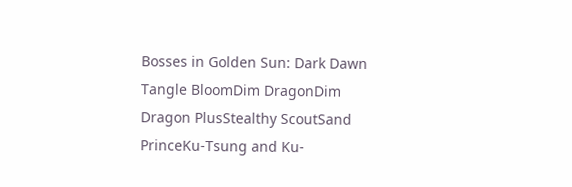Bosses in Golden Sun: Dark Dawn
Tangle BloomDim DragonDim Dragon PlusStealthy ScoutSand PrinceKu-Tsung and Ku-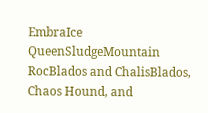EmbraIce QueenSludgeMountain RocBlados and ChalisBlados, Chaos Hound, and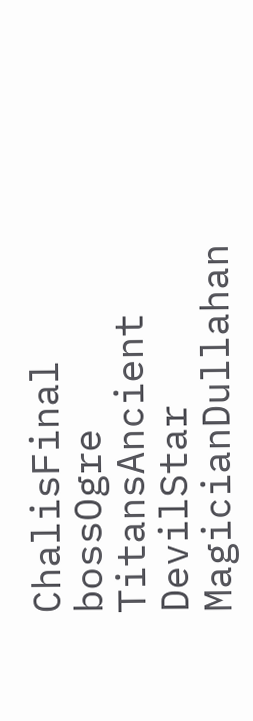ChalisFinal bossOgre TitansAncient DevilStar MagicianDullahan